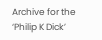Archive for the ‘Philip K Dick’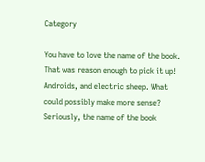Category

You have to love the name of the book. That was reason enough to pick it up! Androids, and electric sheep. What could possibly make more sense? Seriously, the name of the book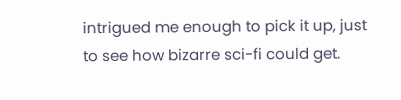intrigued me enough to pick it up, just to see how bizarre sci-fi could get.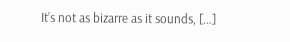It’s not as bizarre as it sounds, […]